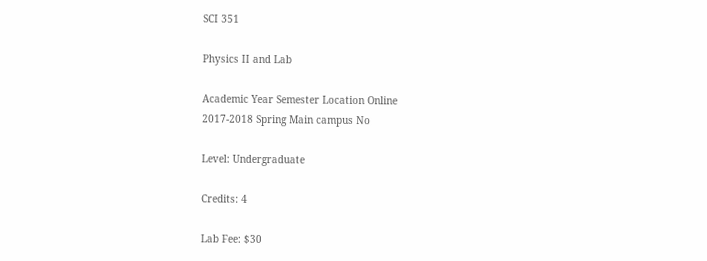SCI 351

Physics II and Lab

Academic Year Semester Location Online
2017-2018 Spring Main campus No

Level: Undergraduate

Credits: 4

Lab Fee: $30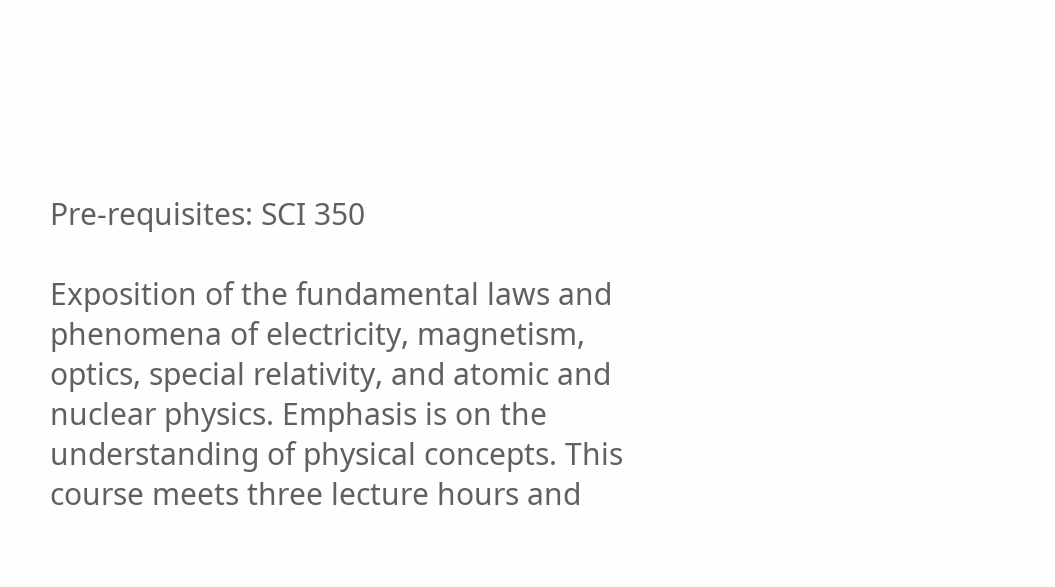Pre-requisites: SCI 350

Exposition of the fundamental laws and phenomena of electricity, magnetism, optics, special relativity, and atomic and nuclear physics. Emphasis is on the understanding of physical concepts. This course meets three lecture hours and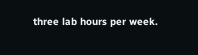three lab hours per week.